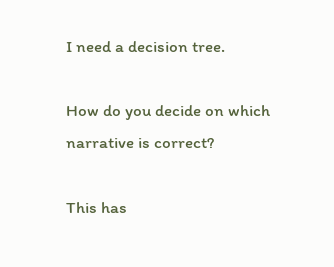I need a decision tree.

How do you decide on which narrative is correct?

This has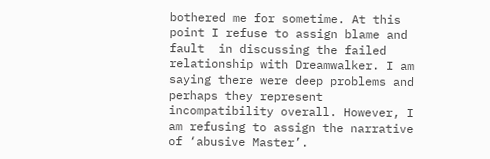bothered me for sometime. At this point I refuse to assign blame and fault  in discussing the failed relationship with Dreamwalker. I am saying there were deep problems and perhaps they represent incompatibility overall. However, I am refusing to assign the narrative of ‘abusive Master’.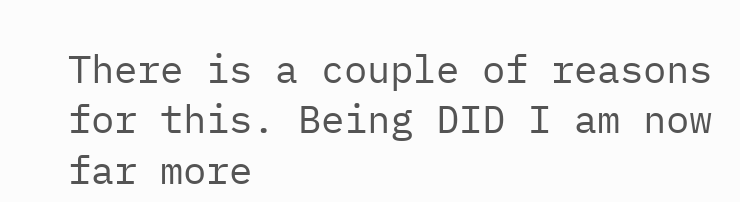There is a couple of reasons for this. Being DID I am now far more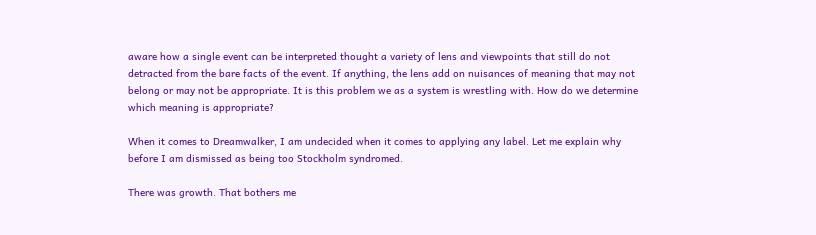aware how a single event can be interpreted thought a variety of lens and viewpoints that still do not detracted from the bare facts of the event. If anything, the lens add on nuisances of meaning that may not belong or may not be appropriate. It is this problem we as a system is wrestling with. How do we determine which meaning is appropriate?

When it comes to Dreamwalker, I am undecided when it comes to applying any label. Let me explain why before I am dismissed as being too Stockholm syndromed.

There was growth. That bothers me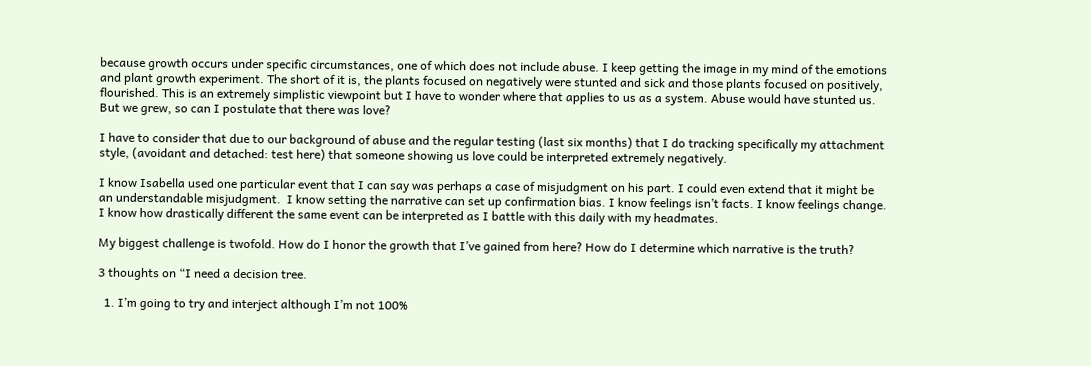because growth occurs under specific circumstances, one of which does not include abuse. I keep getting the image in my mind of the emotions and plant growth experiment. The short of it is, the plants focused on negatively were stunted and sick and those plants focused on positively, flourished. This is an extremely simplistic viewpoint but I have to wonder where that applies to us as a system. Abuse would have stunted us. But we grew, so can I postulate that there was love?

I have to consider that due to our background of abuse and the regular testing (last six months) that I do tracking specifically my attachment style, (avoidant and detached: test here) that someone showing us love could be interpreted extremely negatively.

I know Isabella used one particular event that I can say was perhaps a case of misjudgment on his part. I could even extend that it might be an understandable misjudgment.  I know setting the narrative can set up confirmation bias. I know feelings isn’t facts. I know feelings change. I know how drastically different the same event can be interpreted as I battle with this daily with my headmates.

My biggest challenge is twofold. How do I honor the growth that I’ve gained from here? How do I determine which narrative is the truth?

3 thoughts on “I need a decision tree.

  1. I’m going to try and interject although I’m not 100%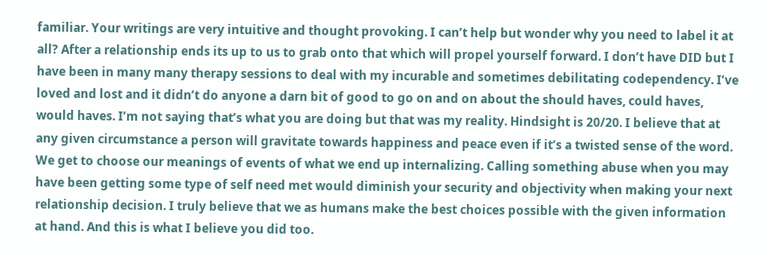familiar. Your writings are very intuitive and thought provoking. I can’t help but wonder why you need to label it at all? After a relationship ends its up to us to grab onto that which will propel yourself forward. I don’t have DID but I have been in many many therapy sessions to deal with my incurable and sometimes debilitating codependency. I’ve loved and lost and it didn’t do anyone a darn bit of good to go on and on about the should haves, could haves, would haves. I’m not saying that’s what you are doing but that was my reality. Hindsight is 20/20. I believe that at any given circumstance a person will gravitate towards happiness and peace even if it’s a twisted sense of the word. We get to choose our meanings of events of what we end up internalizing. Calling something abuse when you may have been getting some type of self need met would diminish your security and objectivity when making your next relationship decision. I truly believe that we as humans make the best choices possible with the given information at hand. And this is what I believe you did too.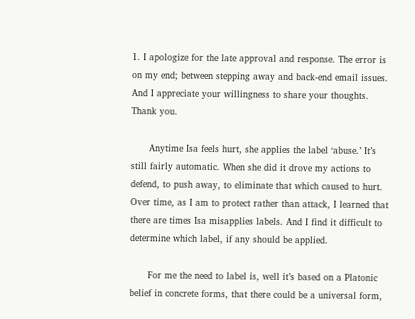1. I apologize for the late approval and response. The error is on my end; between stepping away and back-end email issues. And I appreciate your willingness to share your thoughts. Thank you.

      Anytime Isa feels hurt, she applies the label ‘abuse.’ It’s still fairly automatic. When she did it drove my actions to defend, to push away, to eliminate that which caused to hurt. Over time, as I am to protect rather than attack, I learned that there are times Isa misapplies labels. And I find it difficult to determine which label, if any should be applied.

      For me the need to label is, well it’s based on a Platonic belief in concrete forms, that there could be a universal form,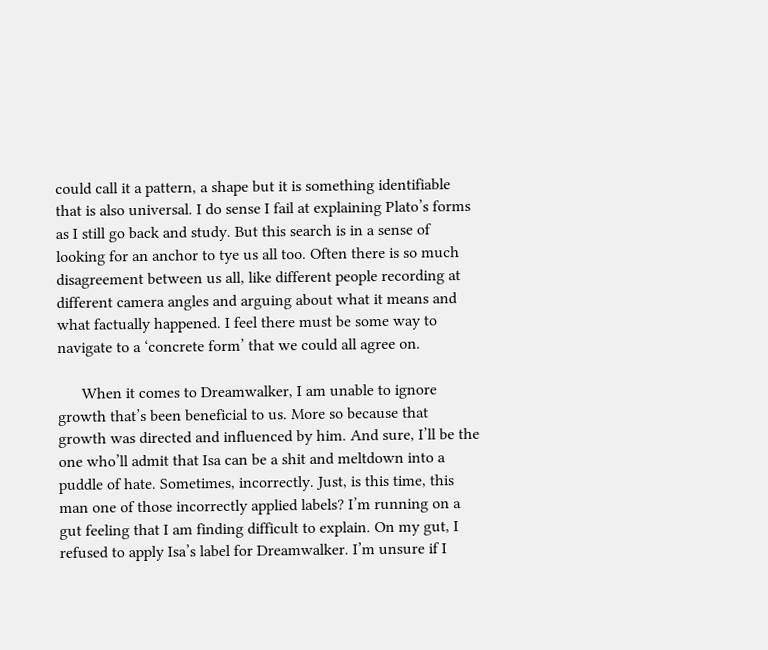could call it a pattern, a shape but it is something identifiable that is also universal. I do sense I fail at explaining Plato’s forms as I still go back and study. But this search is in a sense of looking for an anchor to tye us all too. Often there is so much disagreement between us all, like different people recording at different camera angles and arguing about what it means and what factually happened. I feel there must be some way to navigate to a ‘concrete form’ that we could all agree on.

      When it comes to Dreamwalker, I am unable to ignore growth that’s been beneficial to us. More so because that growth was directed and influenced by him. And sure, I’ll be the one who’ll admit that Isa can be a shit and meltdown into a puddle of hate. Sometimes, incorrectly. Just, is this time, this man one of those incorrectly applied labels? I’m running on a gut feeling that I am finding difficult to explain. On my gut, I refused to apply Isa’s label for Dreamwalker. I’m unsure if I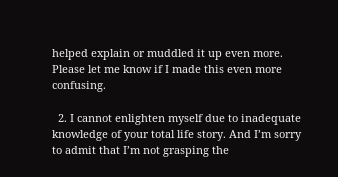helped explain or muddled it up even more. Please let me know if I made this even more confusing.

  2. I cannot enlighten myself due to inadequate knowledge of your total life story. And I’m sorry to admit that I’m not grasping the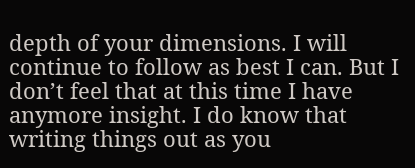depth of your dimensions. I will continue to follow as best I can. But I don’t feel that at this time I have anymore insight. I do know that writing things out as you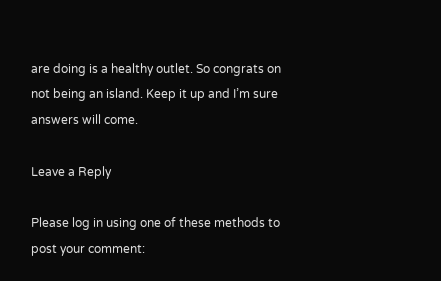are doing is a healthy outlet. So congrats on not being an island. Keep it up and I’m sure answers will come.

Leave a Reply

Please log in using one of these methods to post your comment: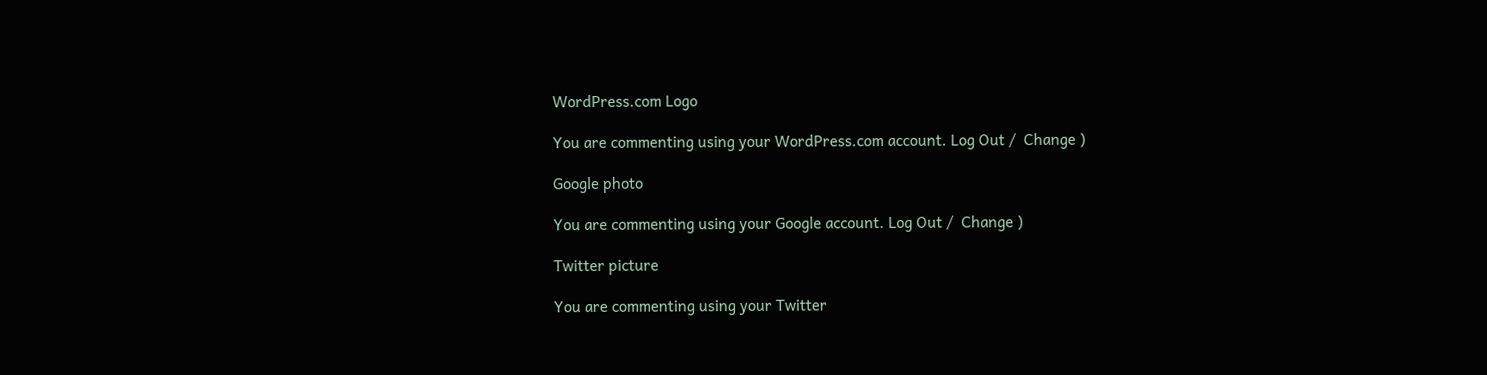WordPress.com Logo

You are commenting using your WordPress.com account. Log Out /  Change )

Google photo

You are commenting using your Google account. Log Out /  Change )

Twitter picture

You are commenting using your Twitter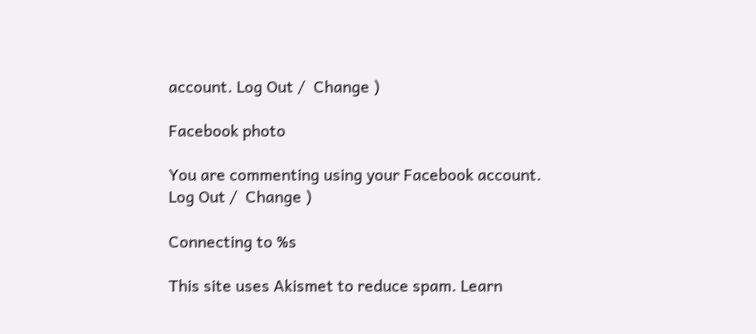account. Log Out /  Change )

Facebook photo

You are commenting using your Facebook account. Log Out /  Change )

Connecting to %s

This site uses Akismet to reduce spam. Learn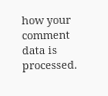how your comment data is processed.